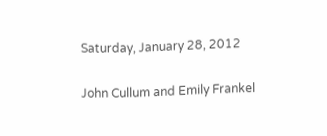Saturday, January 28, 2012


John Cullum and Emily Frankel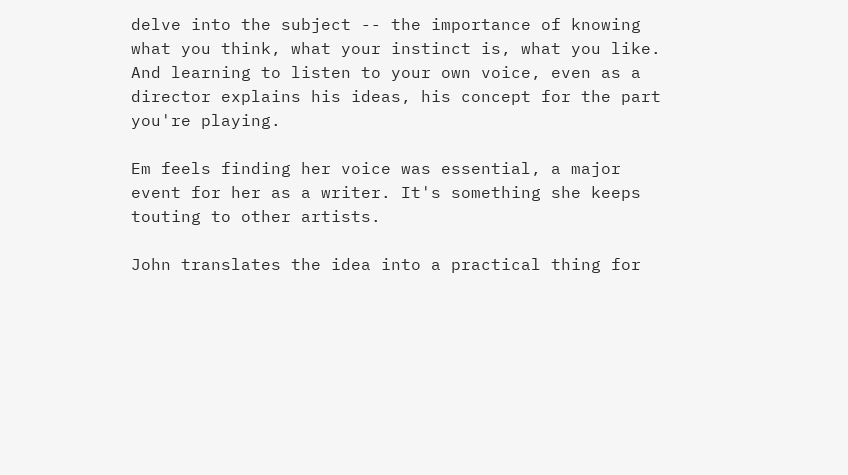delve into the subject -- the importance of knowing what you think, what your instinct is, what you like. And learning to listen to your own voice, even as a director explains his ideas, his concept for the part you're playing.

Em feels finding her voice was essential, a major event for her as a writer. It's something she keeps touting to other artists.

John translates the idea into a practical thing for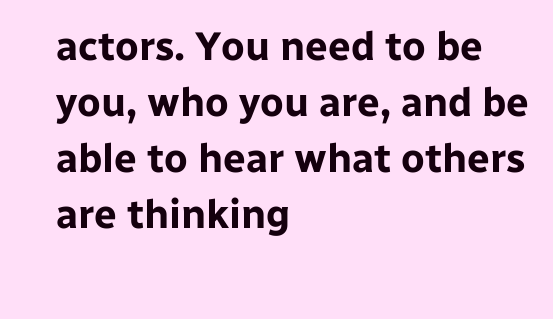actors. You need to be you, who you are, and be able to hear what others are thinking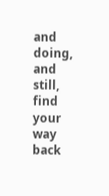and doing, and still, find your way back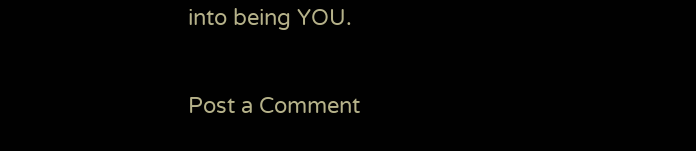into being YOU.

Post a Comment